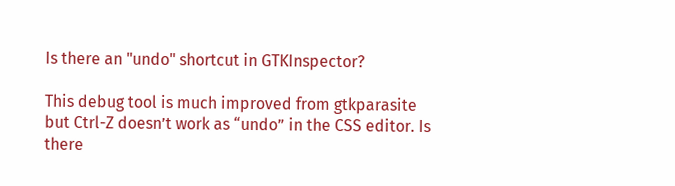Is there an "undo" shortcut in GTKInspector?

This debug tool is much improved from gtkparasite but Ctrl-Z doesn’t work as “undo” in the CSS editor. Is there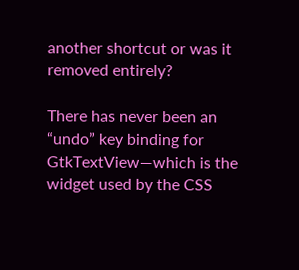another shortcut or was it removed entirely?

There has never been an “undo” key binding for GtkTextView—which is the widget used by the CSS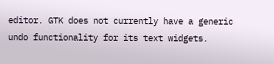editor. GTK does not currently have a generic undo functionality for its text widgets.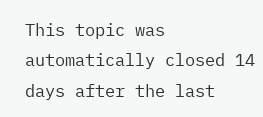This topic was automatically closed 14 days after the last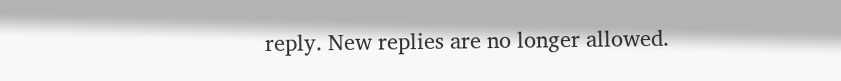reply. New replies are no longer allowed.